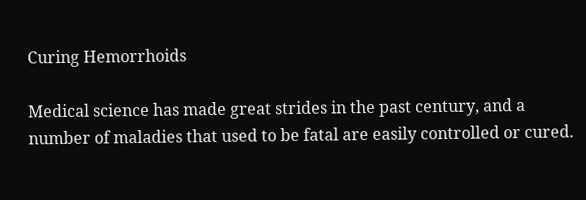Curing Hemorrhoids

Medical science has made great strides in the past century, and a number of maladies that used to be fatal are easily controlled or cured.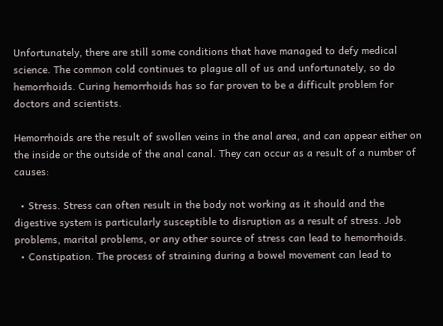Unfortunately, there are still some conditions that have managed to defy medical science. The common cold continues to plague all of us and unfortunately, so do hemorrhoids. Curing hemorrhoids has so far proven to be a difficult problem for doctors and scientists.

Hemorrhoids are the result of swollen veins in the anal area, and can appear either on the inside or the outside of the anal canal. They can occur as a result of a number of causes:

  • Stress. Stress can often result in the body not working as it should and the digestive system is particularly susceptible to disruption as a result of stress. Job problems, marital problems, or any other source of stress can lead to hemorrhoids.
  • Constipation. The process of straining during a bowel movement can lead to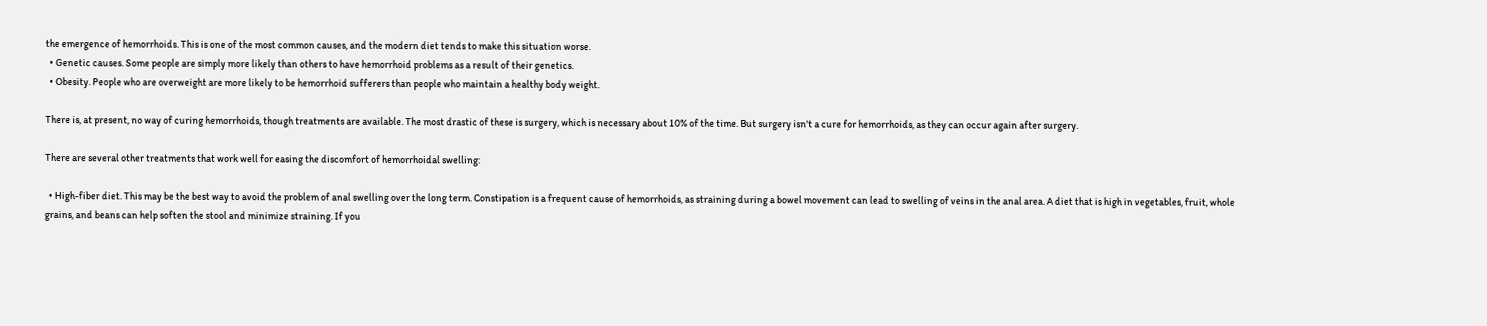the emergence of hemorrhoids. This is one of the most common causes, and the modern diet tends to make this situation worse.
  • Genetic causes. Some people are simply more likely than others to have hemorrhoid problems as a result of their genetics.
  • Obesity. People who are overweight are more likely to be hemorrhoid sufferers than people who maintain a healthy body weight.

There is, at present, no way of curing hemorrhoids, though treatments are available. The most drastic of these is surgery, which is necessary about 10% of the time. But surgery isn't a cure for hemorrhoids, as they can occur again after surgery.

There are several other treatments that work well for easing the discomfort of hemorrhoidal swelling:

  • High-fiber diet. This may be the best way to avoid the problem of anal swelling over the long term. Constipation is a frequent cause of hemorrhoids, as straining during a bowel movement can lead to swelling of veins in the anal area. A diet that is high in vegetables, fruit, whole grains, and beans can help soften the stool and minimize straining. If you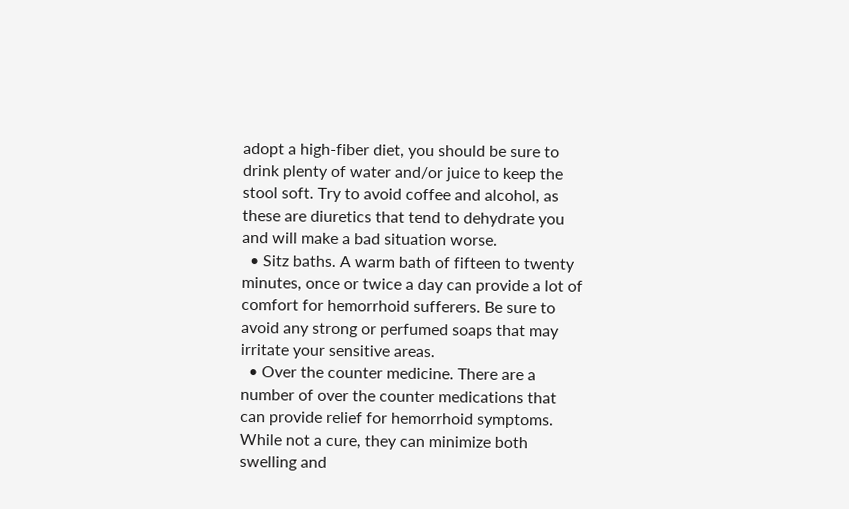adopt a high-fiber diet, you should be sure to drink plenty of water and/or juice to keep the stool soft. Try to avoid coffee and alcohol, as these are diuretics that tend to dehydrate you and will make a bad situation worse.
  • Sitz baths. A warm bath of fifteen to twenty minutes, once or twice a day can provide a lot of comfort for hemorrhoid sufferers. Be sure to avoid any strong or perfumed soaps that may irritate your sensitive areas.
  • Over the counter medicine. There are a number of over the counter medications that can provide relief for hemorrhoid symptoms. While not a cure, they can minimize both swelling and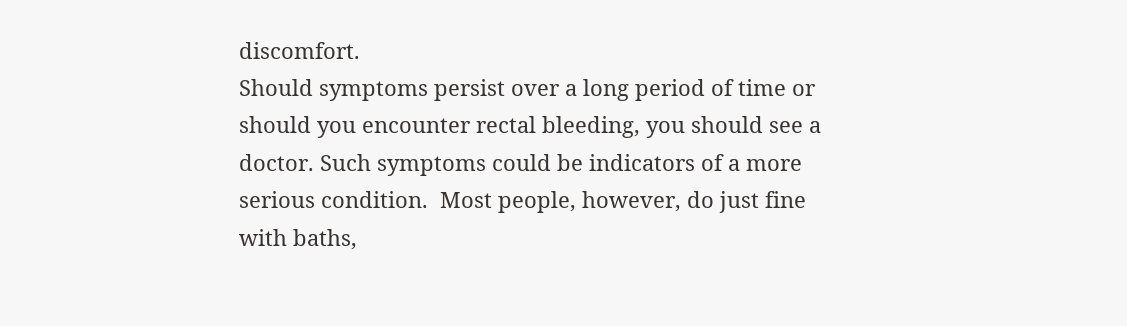discomfort.
Should symptoms persist over a long period of time or should you encounter rectal bleeding, you should see a doctor. Such symptoms could be indicators of a more serious condition.  Most people, however, do just fine with baths,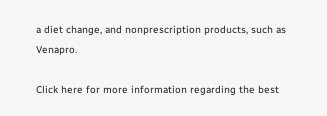a diet change, and nonprescription products, such as Venapro.

Click here for more information regarding the best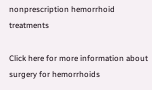nonprescription hemorrhoid treatments

Click here for more information about surgery for hemorrhoids